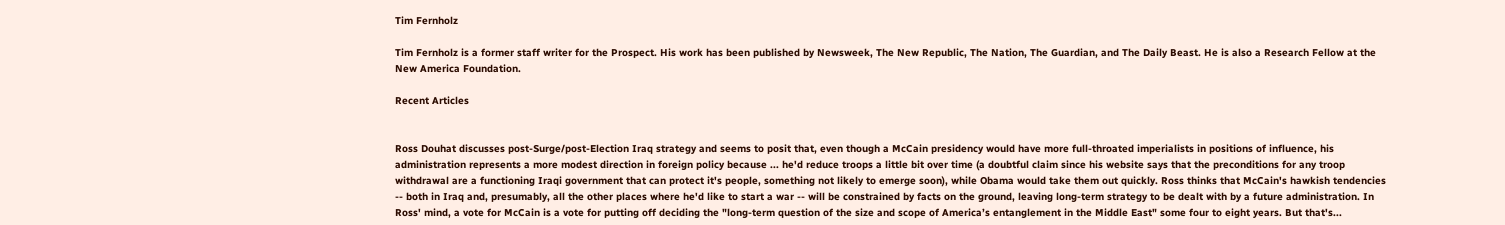Tim Fernholz

Tim Fernholz is a former staff writer for the Prospect. His work has been published by Newsweek, The New Republic, The Nation, The Guardian, and The Daily Beast. He is also a Research Fellow at the New America Foundation.

Recent Articles


Ross Douhat discusses post-Surge/post-Election Iraq strategy and seems to posit that, even though a McCain presidency would have more full-throated imperialists in positions of influence, his administration represents a more modest direction in foreign policy because ... he'd reduce troops a little bit over time (a doubtful claim since his website says that the preconditions for any troop withdrawal are a functioning Iraqi government that can protect it's people, something not likely to emerge soon), while Obama would take them out quickly. Ross thinks that McCain's hawkish tendencies -- both in Iraq and, presumably, all the other places where he'd like to start a war -- will be constrained by facts on the ground, leaving long-term strategy to be dealt with by a future administration. In Ross' mind, a vote for McCain is a vote for putting off deciding the "long-term question of the size and scope of America’s entanglement in the Middle East" some four to eight years. But that's...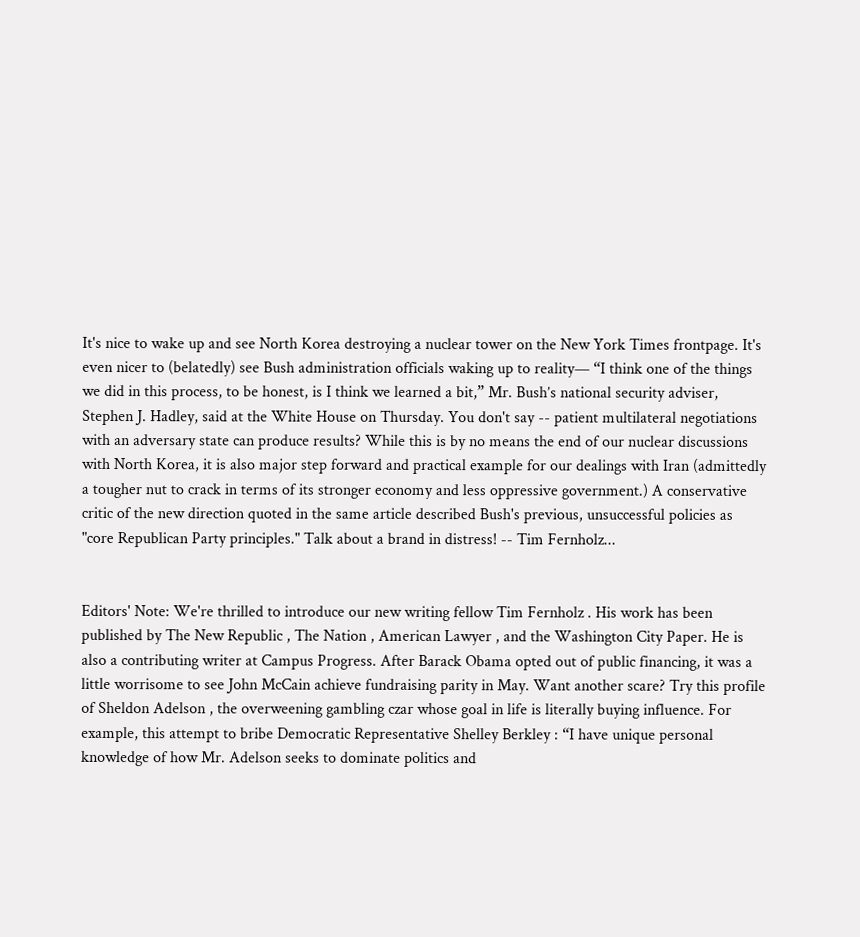It's nice to wake up and see North Korea destroying a nuclear tower on the New York Times frontpage. It's even nicer to (belatedly) see Bush administration officials waking up to reality— “I think one of the things we did in this process, to be honest, is I think we learned a bit,” Mr. Bush’s national security adviser, Stephen J. Hadley, said at the White House on Thursday. You don't say -- patient multilateral negotiations with an adversary state can produce results? While this is by no means the end of our nuclear discussions with North Korea, it is also major step forward and practical example for our dealings with Iran (admittedly a tougher nut to crack in terms of its stronger economy and less oppressive government.) A conservative critic of the new direction quoted in the same article described Bush's previous, unsuccessful policies as "core Republican Party principles." Talk about a brand in distress! -- Tim Fernholz...


Editors' Note: We're thrilled to introduce our new writing fellow Tim Fernholz . His work has been published by The New Republic , The Nation , American Lawyer , and the Washington City Paper. He is also a contributing writer at Campus Progress. After Barack Obama opted out of public financing, it was a little worrisome to see John McCain achieve fundraising parity in May. Want another scare? Try this profile of Sheldon Adelson , the overweening gambling czar whose goal in life is literally buying influence. For example, this attempt to bribe Democratic Representative Shelley Berkley : “I have unique personal knowledge of how Mr. Adelson seeks to dominate politics and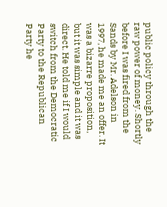public policy through the raw power of money. Shortly before I was fired from the Sands by Mr. Adelson in 1997, he made me an offer. It was a bizarre proposition, but it was simple and it was direct. He told me if I would switch from the Democratic Party to the Republican Party he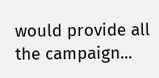would provide all the campaign...